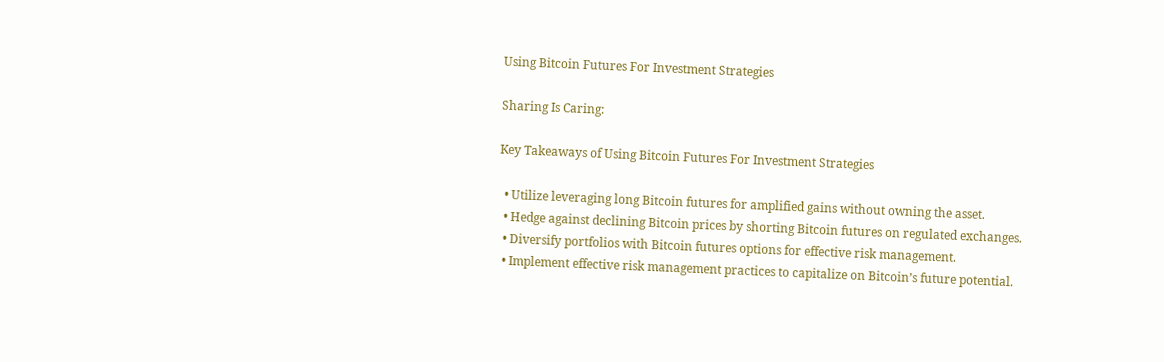Using Bitcoin Futures For Investment Strategies

Sharing Is Caring:

Key Takeaways of Using Bitcoin Futures For Investment Strategies

  • Utilize leveraging long Bitcoin futures for amplified gains without owning the asset.
  • Hedge against declining Bitcoin prices by shorting Bitcoin futures on regulated exchanges.
  • Diversify portfolios with Bitcoin futures options for effective risk management.
  • Implement effective risk management practices to capitalize on Bitcoin’s future potential.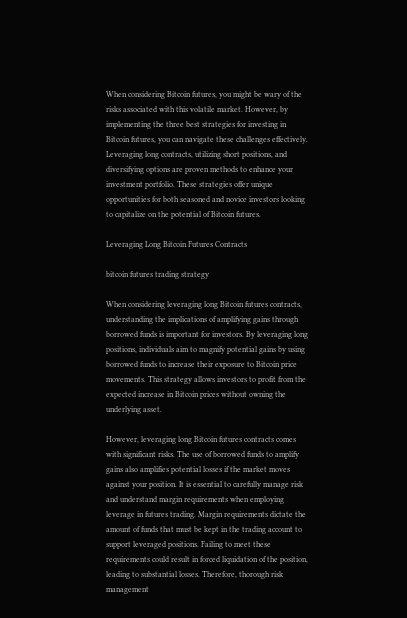When considering Bitcoin futures, you might be wary of the risks associated with this volatile market. However, by implementing the three best strategies for investing in Bitcoin futures, you can navigate these challenges effectively. Leveraging long contracts, utilizing short positions, and diversifying options are proven methods to enhance your investment portfolio. These strategies offer unique opportunities for both seasoned and novice investors looking to capitalize on the potential of Bitcoin futures.

Leveraging Long Bitcoin Futures Contracts

bitcoin futures trading strategy

When considering leveraging long Bitcoin futures contracts, understanding the implications of amplifying gains through borrowed funds is important for investors. By leveraging long positions, individuals aim to magnify potential gains by using borrowed funds to increase their exposure to Bitcoin price movements. This strategy allows investors to profit from the expected increase in Bitcoin prices without owning the underlying asset.

However, leveraging long Bitcoin futures contracts comes with significant risks. The use of borrowed funds to amplify gains also amplifies potential losses if the market moves against your position. It is essential to carefully manage risk and understand margin requirements when employing leverage in futures trading. Margin requirements dictate the amount of funds that must be kept in the trading account to support leveraged positions. Failing to meet these requirements could result in forced liquidation of the position, leading to substantial losses. Therefore, thorough risk management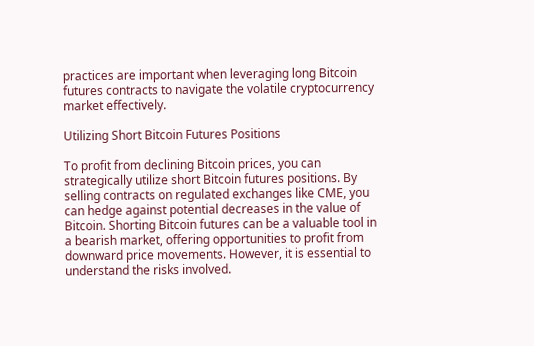practices are important when leveraging long Bitcoin futures contracts to navigate the volatile cryptocurrency market effectively.

Utilizing Short Bitcoin Futures Positions

To profit from declining Bitcoin prices, you can strategically utilize short Bitcoin futures positions. By selling contracts on regulated exchanges like CME, you can hedge against potential decreases in the value of Bitcoin. Shorting Bitcoin futures can be a valuable tool in a bearish market, offering opportunities to profit from downward price movements. However, it is essential to understand the risks involved.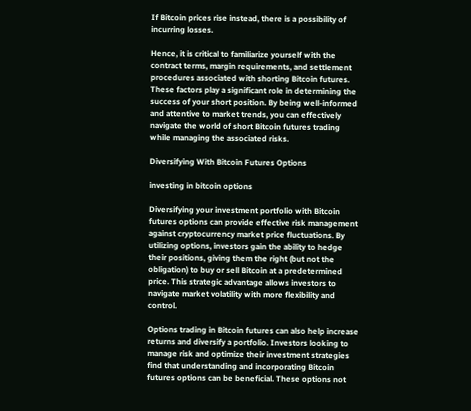If Bitcoin prices rise instead, there is a possibility of incurring losses.

Hence, it is critical to familiarize yourself with the contract terms, margin requirements, and settlement procedures associated with shorting Bitcoin futures. These factors play a significant role in determining the success of your short position. By being well-informed and attentive to market trends, you can effectively navigate the world of short Bitcoin futures trading while managing the associated risks.

Diversifying With Bitcoin Futures Options

investing in bitcoin options

Diversifying your investment portfolio with Bitcoin futures options can provide effective risk management against cryptocurrency market price fluctuations. By utilizing options, investors gain the ability to hedge their positions, giving them the right (but not the obligation) to buy or sell Bitcoin at a predetermined price. This strategic advantage allows investors to navigate market volatility with more flexibility and control.

Options trading in Bitcoin futures can also help increase returns and diversify a portfolio. Investors looking to manage risk and optimize their investment strategies find that understanding and incorporating Bitcoin futures options can be beneficial. These options not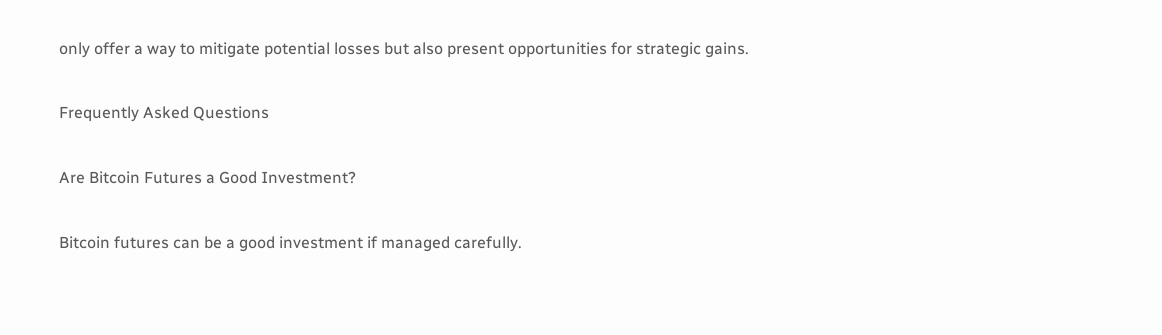only offer a way to mitigate potential losses but also present opportunities for strategic gains.

Frequently Asked Questions

Are Bitcoin Futures a Good Investment?

Bitcoin futures can be a good investment if managed carefully.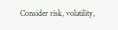Consider risk, volatility,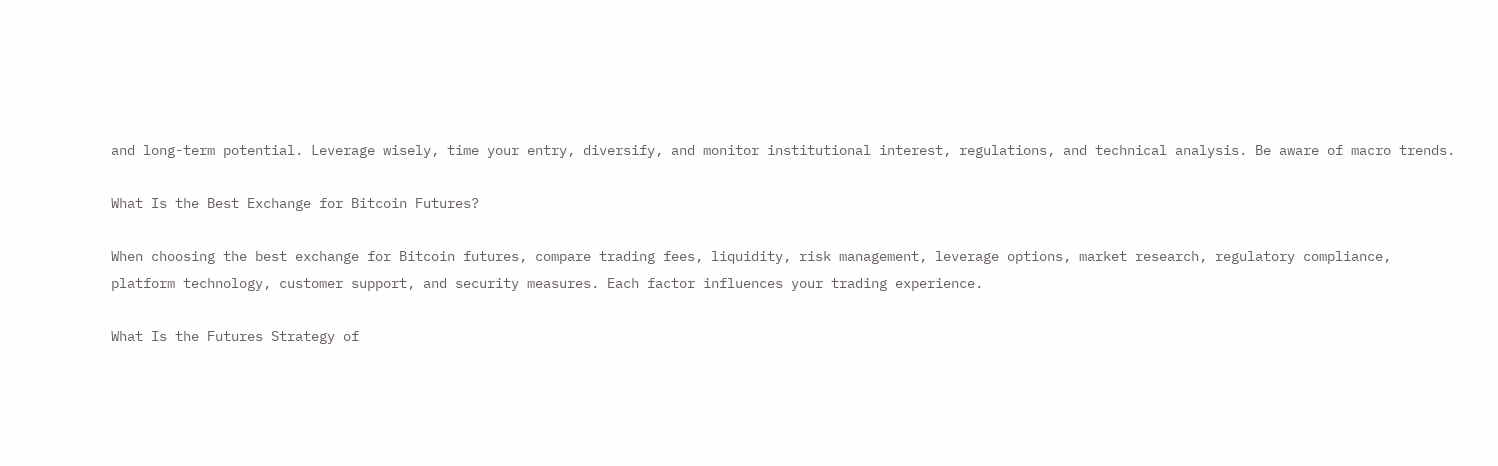and long-term potential. Leverage wisely, time your entry, diversify, and monitor institutional interest, regulations, and technical analysis. Be aware of macro trends.

What Is the Best Exchange for Bitcoin Futures?

When choosing the best exchange for Bitcoin futures, compare trading fees, liquidity, risk management, leverage options, market research, regulatory compliance, platform technology, customer support, and security measures. Each factor influences your trading experience.

What Is the Futures Strategy of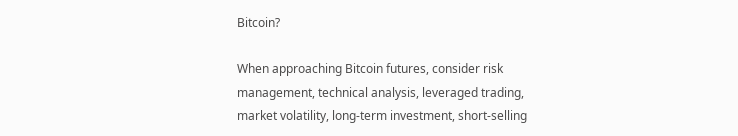Bitcoin?

When approaching Bitcoin futures, consider risk management, technical analysis, leveraged trading, market volatility, long-term investment, short-selling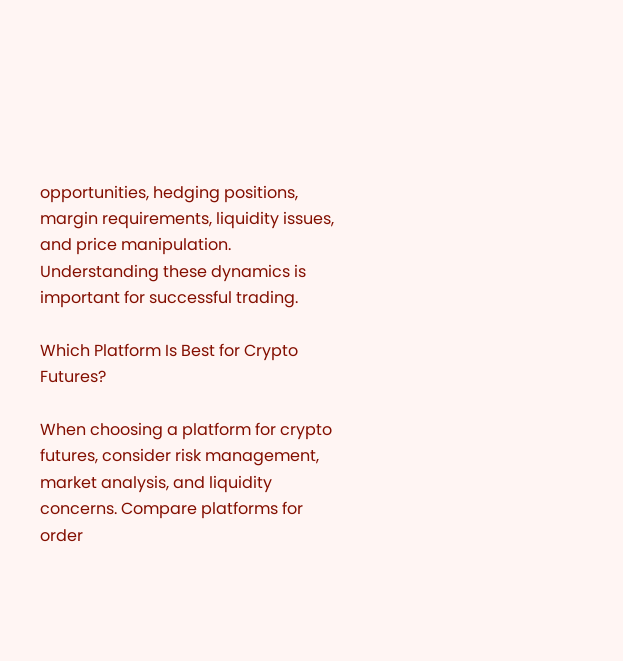opportunities, hedging positions, margin requirements, liquidity issues, and price manipulation. Understanding these dynamics is important for successful trading.

Which Platform Is Best for Crypto Futures?

When choosing a platform for crypto futures, consider risk management, market analysis, and liquidity concerns. Compare platforms for order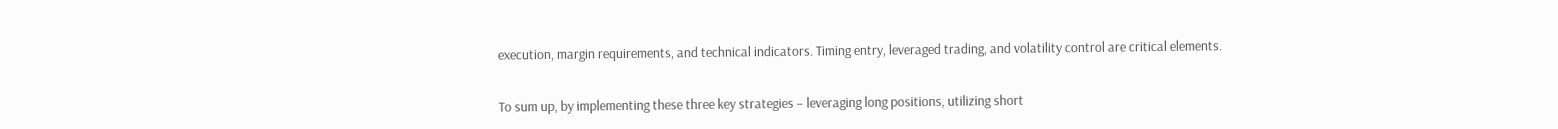execution, margin requirements, and technical indicators. Timing entry, leveraged trading, and volatility control are critical elements.


To sum up, by implementing these three key strategies – leveraging long positions, utilizing short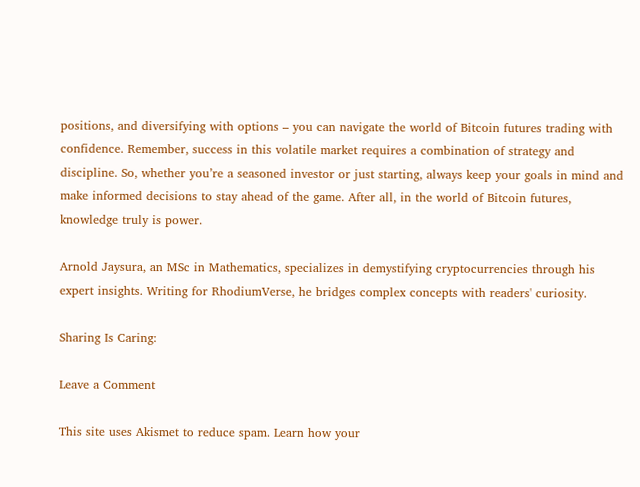positions, and diversifying with options – you can navigate the world of Bitcoin futures trading with confidence. Remember, success in this volatile market requires a combination of strategy and discipline. So, whether you’re a seasoned investor or just starting, always keep your goals in mind and make informed decisions to stay ahead of the game. After all, in the world of Bitcoin futures, knowledge truly is power.

Arnold Jaysura, an MSc in Mathematics, specializes in demystifying cryptocurrencies through his expert insights. Writing for RhodiumVerse, he bridges complex concepts with readers' curiosity.

Sharing Is Caring:

Leave a Comment

This site uses Akismet to reduce spam. Learn how your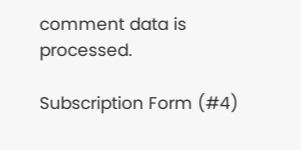comment data is processed.

Subscription Form (#4)